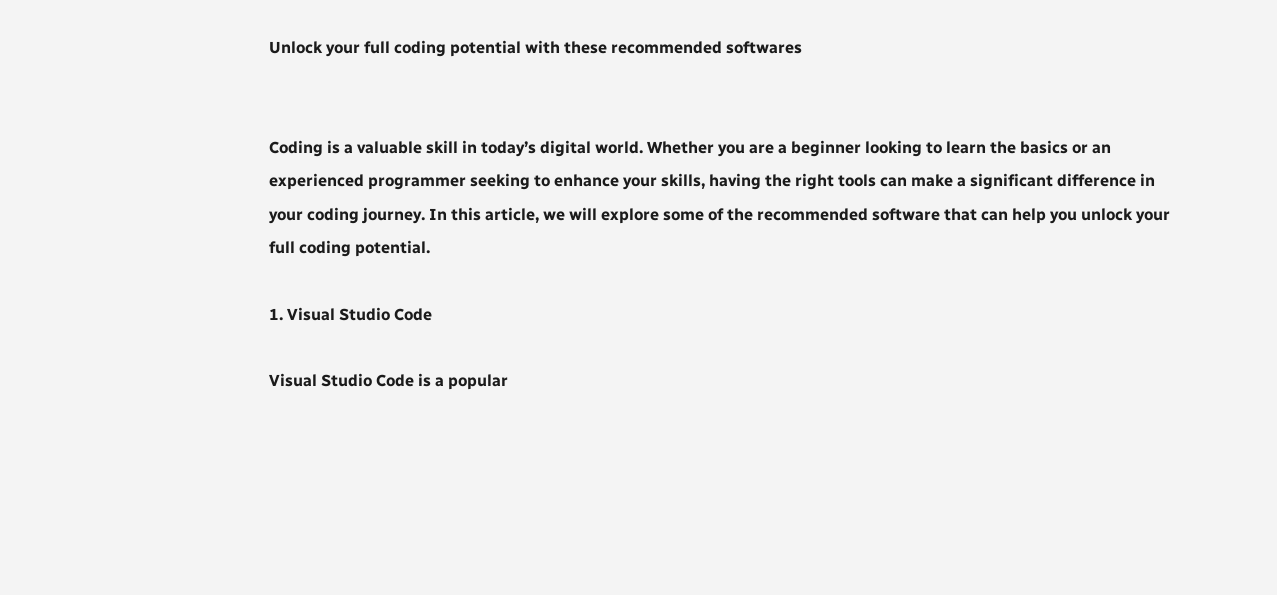Unlock your full coding potential with these recommended softwares


Coding is a valuable skill in today’s digital world. Whether you are a beginner looking to learn the basics or an experienced programmer seeking to enhance your skills, having the right tools can make a significant difference in your coding journey. In this article, we will explore some of the recommended software that can help you unlock your full coding potential.

1. Visual Studio Code

Visual Studio Code is a popular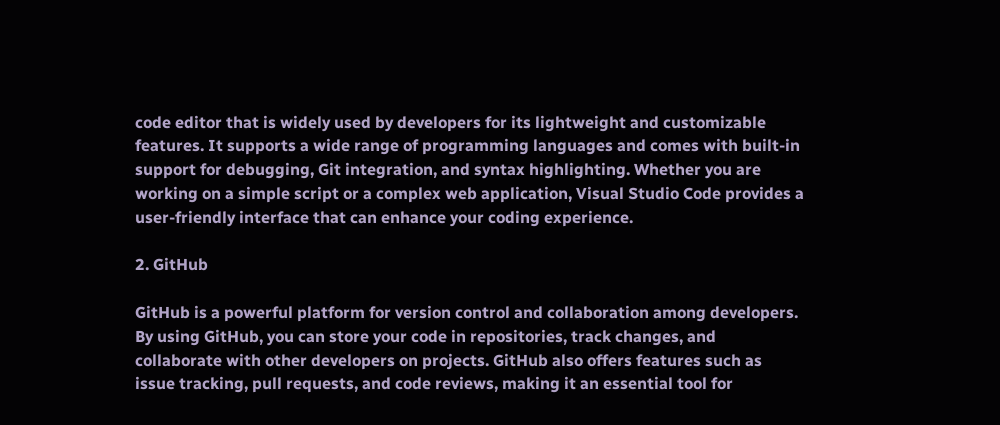code editor that is widely used by developers for its lightweight and customizable features. It supports a wide range of programming languages and comes with built-in support for debugging, Git integration, and syntax highlighting. Whether you are working on a simple script or a complex web application, Visual Studio Code provides a user-friendly interface that can enhance your coding experience.

2. GitHub

GitHub is a powerful platform for version control and collaboration among developers. By using GitHub, you can store your code in repositories, track changes, and collaborate with other developers on projects. GitHub also offers features such as issue tracking, pull requests, and code reviews, making it an essential tool for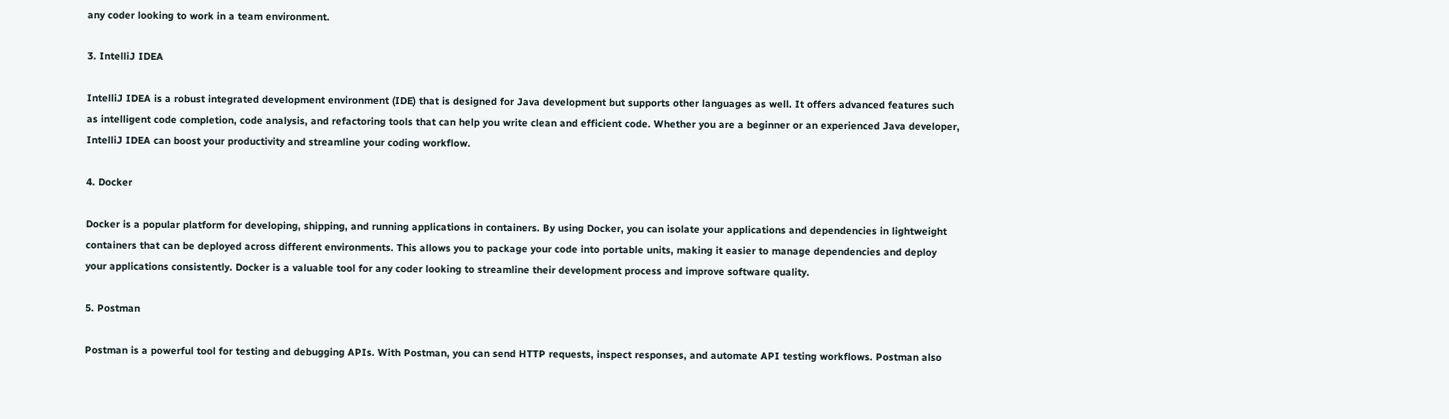any coder looking to work in a team environment.

3. IntelliJ IDEA

IntelliJ IDEA is a robust integrated development environment (IDE) that is designed for Java development but supports other languages as well. It offers advanced features such as intelligent code completion, code analysis, and refactoring tools that can help you write clean and efficient code. Whether you are a beginner or an experienced Java developer, IntelliJ IDEA can boost your productivity and streamline your coding workflow.

4. Docker

Docker is a popular platform for developing, shipping, and running applications in containers. By using Docker, you can isolate your applications and dependencies in lightweight containers that can be deployed across different environments. This allows you to package your code into portable units, making it easier to manage dependencies and deploy your applications consistently. Docker is a valuable tool for any coder looking to streamline their development process and improve software quality.

5. Postman

Postman is a powerful tool for testing and debugging APIs. With Postman, you can send HTTP requests, inspect responses, and automate API testing workflows. Postman also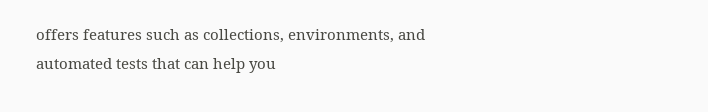offers features such as collections, environments, and automated tests that can help you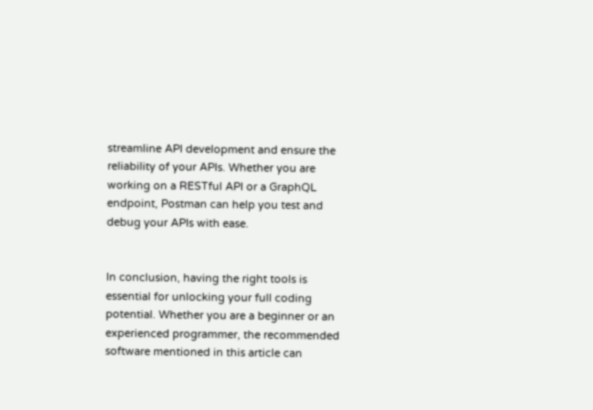streamline API development and ensure the reliability of your APIs. Whether you are working on a RESTful API or a GraphQL endpoint, Postman can help you test and debug your APIs with ease.


In conclusion, having the right tools is essential for unlocking your full coding potential. Whether you are a beginner or an experienced programmer, the recommended software mentioned in this article can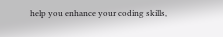help you enhance your coding skills,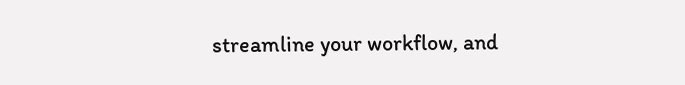streamline your workflow, and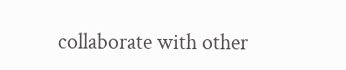collaborate with other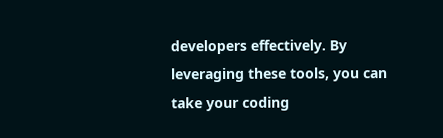developers effectively. By leveraging these tools, you can take your coding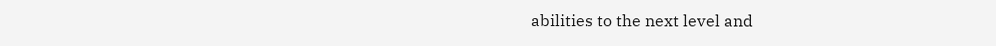abilities to the next level and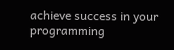achieve success in your programming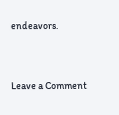endeavors.


Leave a Comment